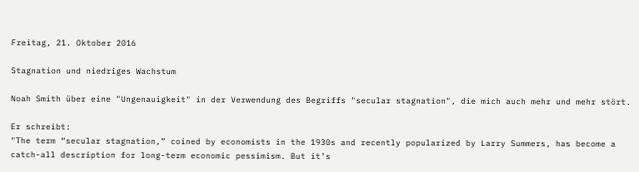Freitag, 21. Oktober 2016

Stagnation und niedriges Wachstum

Noah Smith über eine "Ungenauigkeit" in der Verwendung des Begriffs "secular stagnation", die mich auch mehr und mehr stört.

Er schreibt:
"The term “secular stagnation,” coined by economists in the 1930s and recently popularized by Larry Summers, has become a catch-all description for long-term economic pessimism. But it’s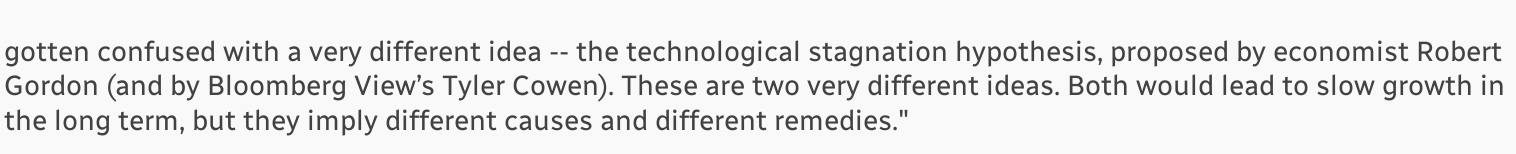gotten confused with a very different idea -- the technological stagnation hypothesis, proposed by economist Robert Gordon (and by Bloomberg View’s Tyler Cowen). These are two very different ideas. Both would lead to slow growth in the long term, but they imply different causes and different remedies."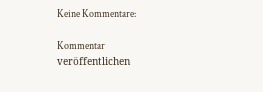Keine Kommentare:

Kommentar veröffentlichen